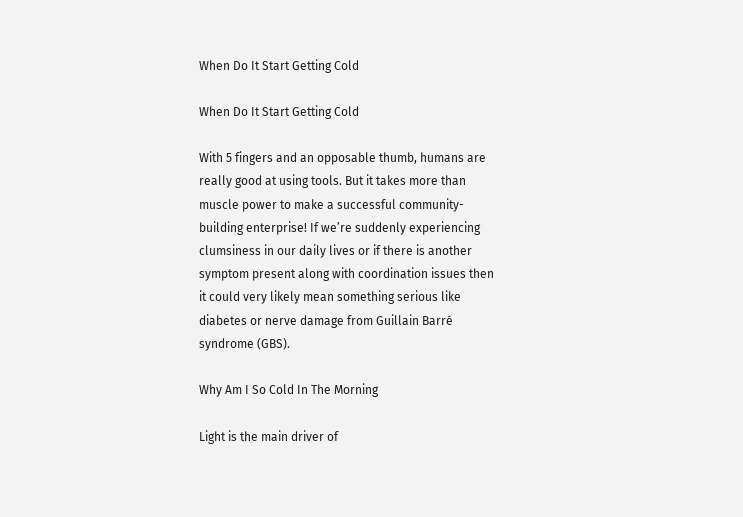When Do It Start Getting Cold

When Do It Start Getting Cold

With 5 fingers and an opposable thumb, humans are really good at using tools. But it takes more than muscle power to make a successful community-building enterprise! If we’re suddenly experiencing clumsiness in our daily lives or if there is another symptom present along with coordination issues then it could very likely mean something serious like diabetes or nerve damage from Guillain Barré syndrome (GBS).

Why Am I So Cold In The Morning

Light is the main driver of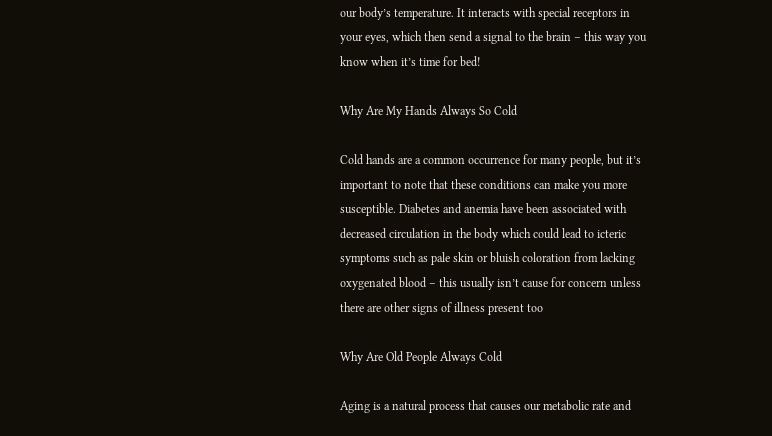our body’s temperature. It interacts with special receptors in your eyes, which then send a signal to the brain – this way you know when it’s time for bed!

Why Are My Hands Always So Cold

Cold hands are a common occurrence for many people, but it’s important to note that these conditions can make you more susceptible. Diabetes and anemia have been associated with decreased circulation in the body which could lead to icteric symptoms such as pale skin or bluish coloration from lacking oxygenated blood – this usually isn’t cause for concern unless there are other signs of illness present too

Why Are Old People Always Cold

Aging is a natural process that causes our metabolic rate and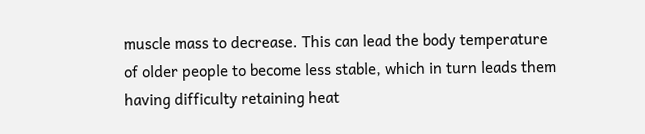muscle mass to decrease. This can lead the body temperature of older people to become less stable, which in turn leads them having difficulty retaining heat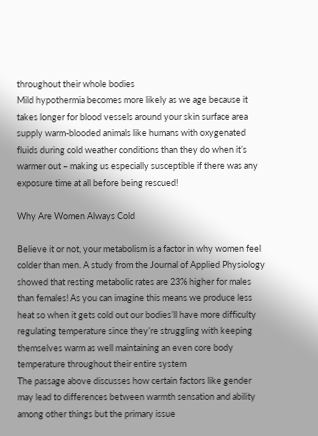throughout their whole bodies
Mild hypothermia becomes more likely as we age because it takes longer for blood vessels around your skin surface area supply warm-blooded animals like humans with oxygenated fluids during cold weather conditions than they do when it’s warmer out – making us especially susceptible if there was any exposure time at all before being rescued!

Why Are Women Always Cold

Believe it or not, your metabolism is a factor in why women feel colder than men. A study from the Journal of Applied Physiology showed that resting metabolic rates are 23% higher for males than females! As you can imagine this means we produce less heat so when it gets cold out our bodies’ll have more difficulty regulating temperature since they’re struggling with keeping themselves warm as well maintaining an even core body temperature throughout their entire system
The passage above discusses how certain factors like gender may lead to differences between warmth sensation and ability among other things but the primary issue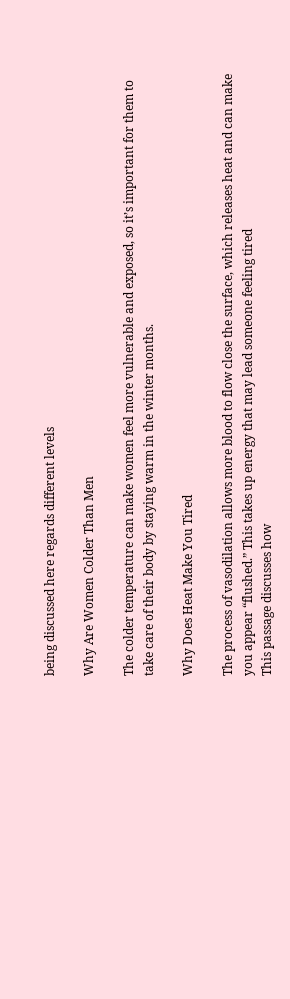being discussed here regards different levels

Why Are Women Colder Than Men

The colder temperature can make women feel more vulnerable and exposed, so it’s important for them to take care of their body by staying warm in the winter months.

Why Does Heat Make You Tired

The process of vasodilation allows more blood to flow close the surface, which releases heat and can make you appear “flushed.” This takes up energy that may lead someone feeling tired
This passage discusses how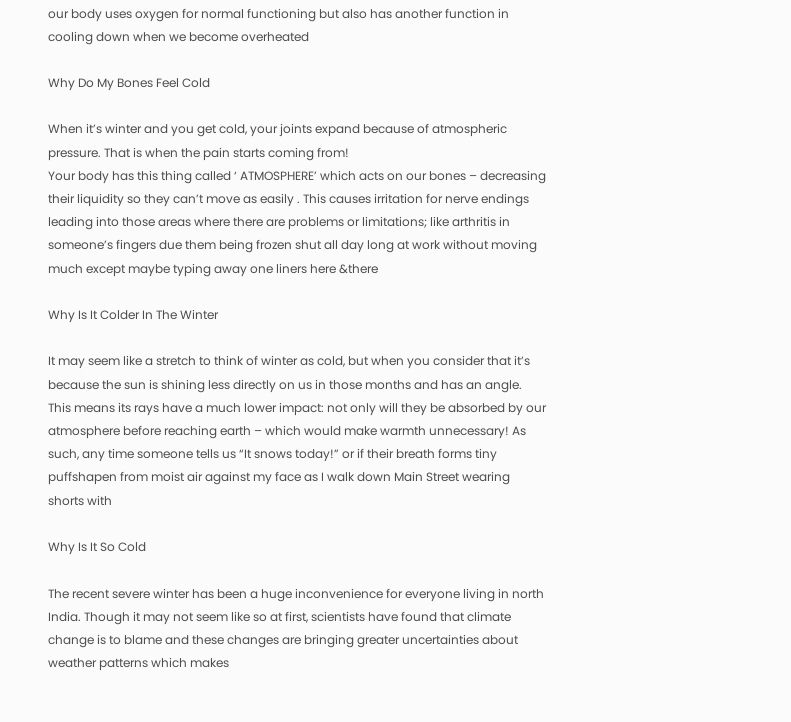our body uses oxygen for normal functioning but also has another function in cooling down when we become overheated

Why Do My Bones Feel Cold

When it’s winter and you get cold, your joints expand because of atmospheric pressure. That is when the pain starts coming from!
Your body has this thing called ‘ ATMOSPHERE’ which acts on our bones – decreasing their liquidity so they can’t move as easily . This causes irritation for nerve endings leading into those areas where there are problems or limitations; like arthritis in someone’s fingers due them being frozen shut all day long at work without moving much except maybe typing away one liners here &there

Why Is It Colder In The Winter

It may seem like a stretch to think of winter as cold, but when you consider that it’s because the sun is shining less directly on us in those months and has an angle. This means its rays have a much lower impact: not only will they be absorbed by our atmosphere before reaching earth – which would make warmth unnecessary! As such, any time someone tells us “It snows today!” or if their breath forms tiny puffshapen from moist air against my face as I walk down Main Street wearing shorts with

Why Is It So Cold

The recent severe winter has been a huge inconvenience for everyone living in north India. Though it may not seem like so at first, scientists have found that climate change is to blame and these changes are bringing greater uncertainties about weather patterns which makes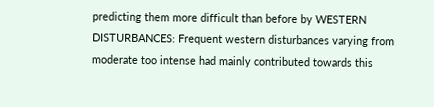predicting them more difficult than before by WESTERN DISTURBANCES: Frequent western disturbances varying from moderate too intense had mainly contributed towards this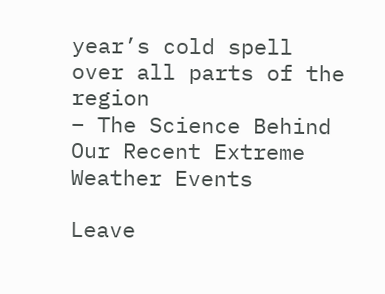year’s cold spell over all parts of the region
– The Science Behind Our Recent Extreme Weather Events

Leave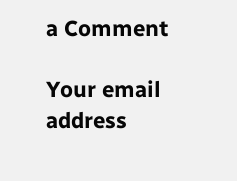a Comment

Your email address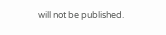will not be published.